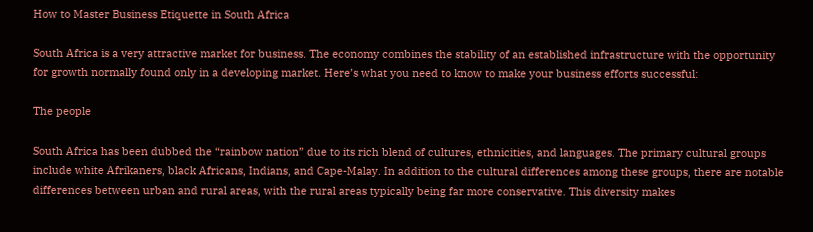How to Master Business Etiquette in South Africa

South Africa is a very attractive market for business. The economy combines the stability of an established infrastructure with the opportunity for growth normally found only in a developing market. Here’s what you need to know to make your business efforts successful:

The people

South Africa has been dubbed the “rainbow nation” due to its rich blend of cultures, ethnicities, and languages. The primary cultural groups include white Afrikaners, black Africans, Indians, and Cape-Malay. In addition to the cultural differences among these groups, there are notable differences between urban and rural areas, with the rural areas typically being far more conservative. This diversity makes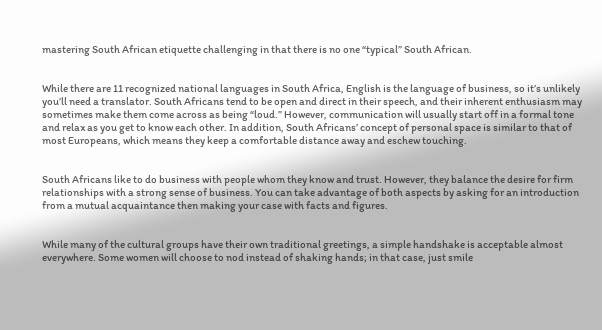mastering South African etiquette challenging in that there is no one “typical” South African.


While there are 11 recognized national languages in South Africa, English is the language of business, so it’s unlikely you’ll need a translator. South Africans tend to be open and direct in their speech, and their inherent enthusiasm may sometimes make them come across as being “loud.” However, communication will usually start off in a formal tone and relax as you get to know each other. In addition, South Africans’ concept of personal space is similar to that of most Europeans, which means they keep a comfortable distance away and eschew touching.


South Africans like to do business with people whom they know and trust. However, they balance the desire for firm relationships with a strong sense of business. You can take advantage of both aspects by asking for an introduction from a mutual acquaintance then making your case with facts and figures.


While many of the cultural groups have their own traditional greetings, a simple handshake is acceptable almost everywhere. Some women will choose to nod instead of shaking hands; in that case, just smile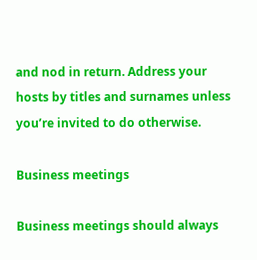and nod in return. Address your hosts by titles and surnames unless you’re invited to do otherwise.

Business meetings

Business meetings should always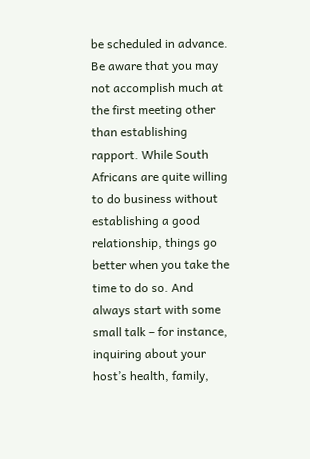be scheduled in advance. Be aware that you may not accomplish much at the first meeting other than establishing rapport. While South Africans are quite willing to do business without establishing a good relationship, things go better when you take the time to do so. And always start with some small talk – for instance, inquiring about your host’s health, family,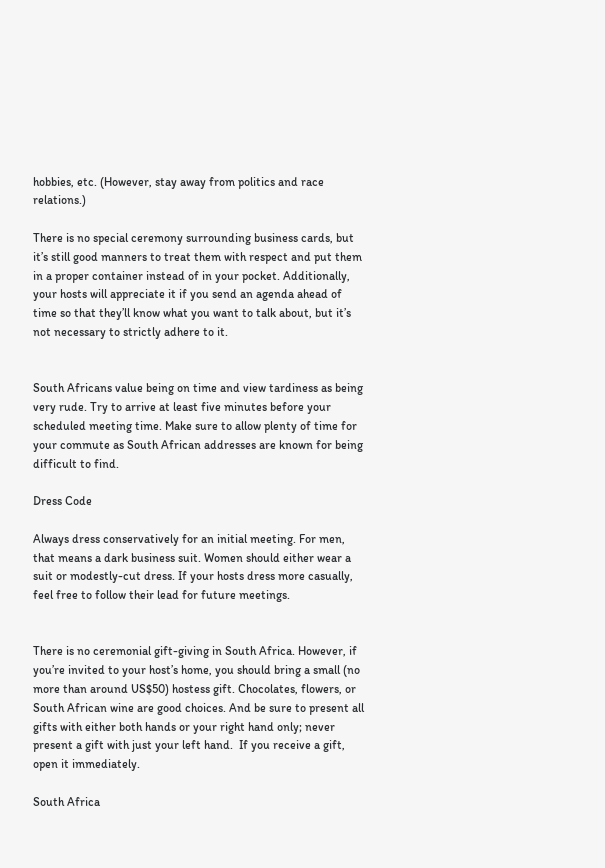hobbies, etc. (However, stay away from politics and race relations.)

There is no special ceremony surrounding business cards, but it’s still good manners to treat them with respect and put them in a proper container instead of in your pocket. Additionally, your hosts will appreciate it if you send an agenda ahead of time so that they’ll know what you want to talk about, but it’s not necessary to strictly adhere to it.


South Africans value being on time and view tardiness as being very rude. Try to arrive at least five minutes before your scheduled meeting time. Make sure to allow plenty of time for your commute as South African addresses are known for being difficult to find.

Dress Code

Always dress conservatively for an initial meeting. For men, that means a dark business suit. Women should either wear a suit or modestly-cut dress. If your hosts dress more casually, feel free to follow their lead for future meetings.


There is no ceremonial gift-giving in South Africa. However, if you’re invited to your host’s home, you should bring a small (no more than around US$50) hostess gift. Chocolates, flowers, or South African wine are good choices. And be sure to present all gifts with either both hands or your right hand only; never present a gift with just your left hand.  If you receive a gift, open it immediately.

South Africa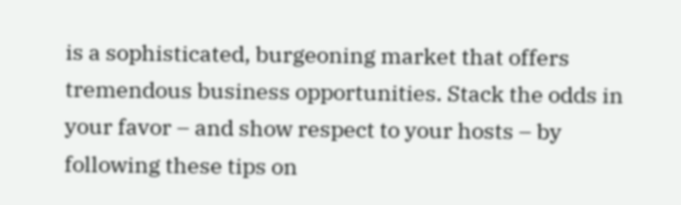is a sophisticated, burgeoning market that offers tremendous business opportunities. Stack the odds in your favor – and show respect to your hosts – by following these tips on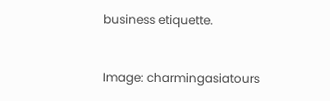business etiquette.


Image: charmingasiatours